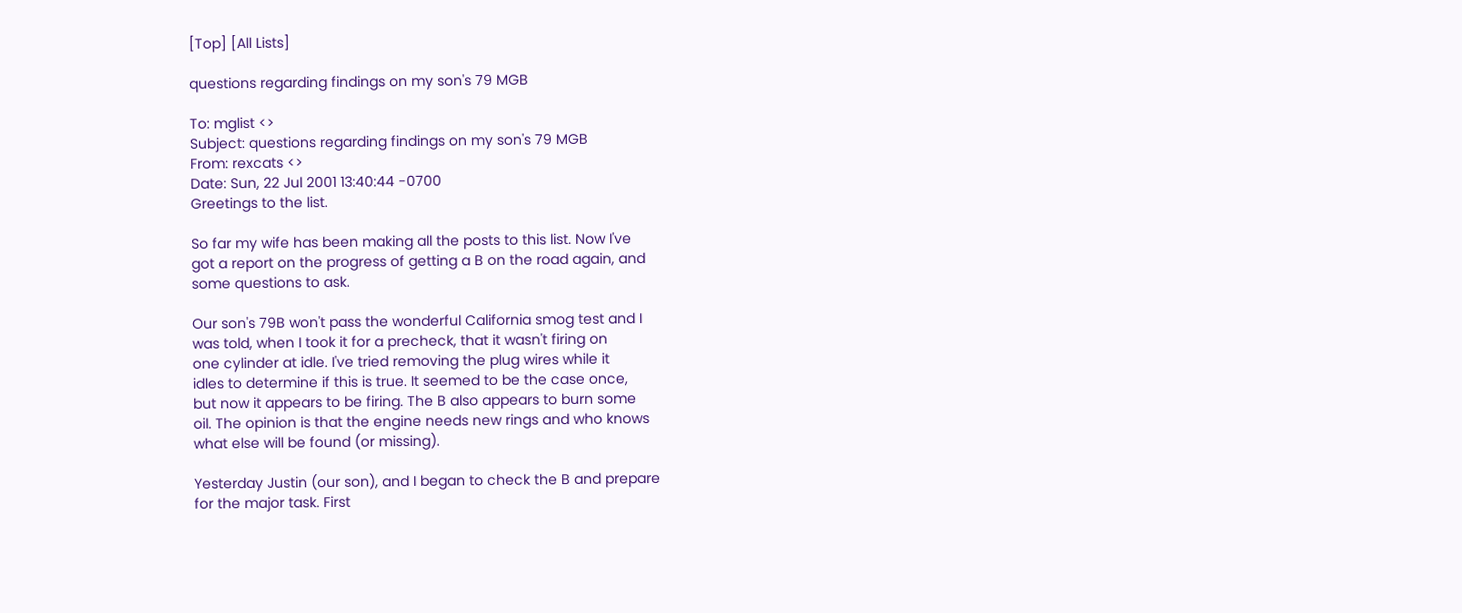[Top] [All Lists]

questions regarding findings on my son's 79 MGB

To: mglist <>
Subject: questions regarding findings on my son's 79 MGB
From: rexcats <>
Date: Sun, 22 Jul 2001 13:40:44 -0700
Greetings to the list.

So far my wife has been making all the posts to this list. Now I've
got a report on the progress of getting a B on the road again, and
some questions to ask.

Our son's 79B won't pass the wonderful California smog test and I
was told, when I took it for a precheck, that it wasn't firing on
one cylinder at idle. I've tried removing the plug wires while it
idles to determine if this is true. It seemed to be the case once,
but now it appears to be firing. The B also appears to burn some
oil. The opinion is that the engine needs new rings and who knows
what else will be found (or missing).

Yesterday Justin (our son), and I began to check the B and prepare
for the major task. First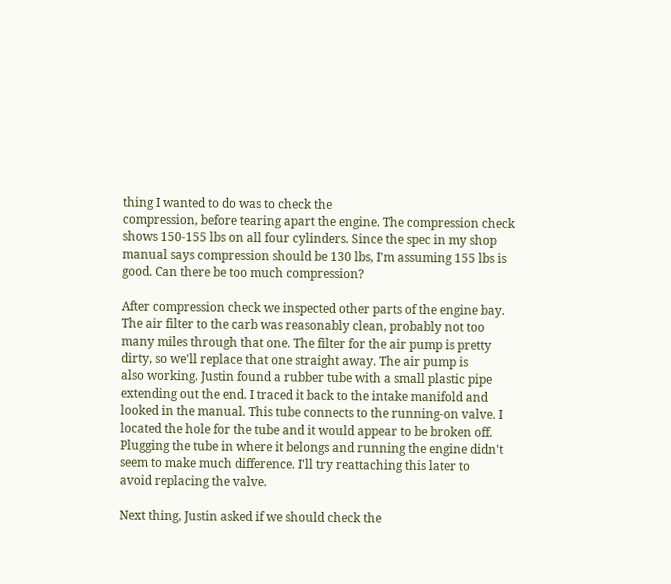thing I wanted to do was to check the
compression, before tearing apart the engine. The compression check
shows 150-155 lbs on all four cylinders. Since the spec in my shop
manual says compression should be 130 lbs, I'm assuming 155 lbs is
good. Can there be too much compression?

After compression check we inspected other parts of the engine bay.
The air filter to the carb was reasonably clean, probably not too
many miles through that one. The filter for the air pump is pretty
dirty, so we'll replace that one straight away. The air pump is
also working. Justin found a rubber tube with a small plastic pipe
extending out the end. I traced it back to the intake manifold and
looked in the manual. This tube connects to the running-on valve. I
located the hole for the tube and it would appear to be broken off.
Plugging the tube in where it belongs and running the engine didn't
seem to make much difference. I'll try reattaching this later to
avoid replacing the valve.

Next thing, Justin asked if we should check the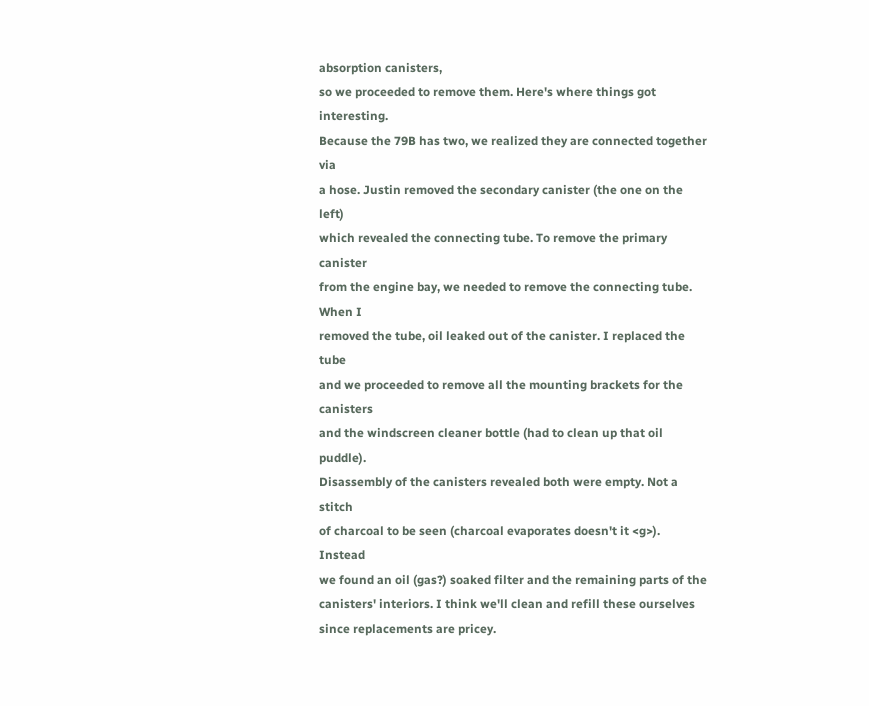absorption canisters,
so we proceeded to remove them. Here's where things got interesting.
Because the 79B has two, we realized they are connected together via
a hose. Justin removed the secondary canister (the one on the left)
which revealed the connecting tube. To remove the primary canister
from the engine bay, we needed to remove the connecting tube. When I
removed the tube, oil leaked out of the canister. I replaced the tube
and we proceeded to remove all the mounting brackets for the canisters
and the windscreen cleaner bottle (had to clean up that oil puddle).
Disassembly of the canisters revealed both were empty. Not a stitch
of charcoal to be seen (charcoal evaporates doesn't it <g>). Instead
we found an oil (gas?) soaked filter and the remaining parts of the
canisters' interiors. I think we'll clean and refill these ourselves
since replacements are pricey.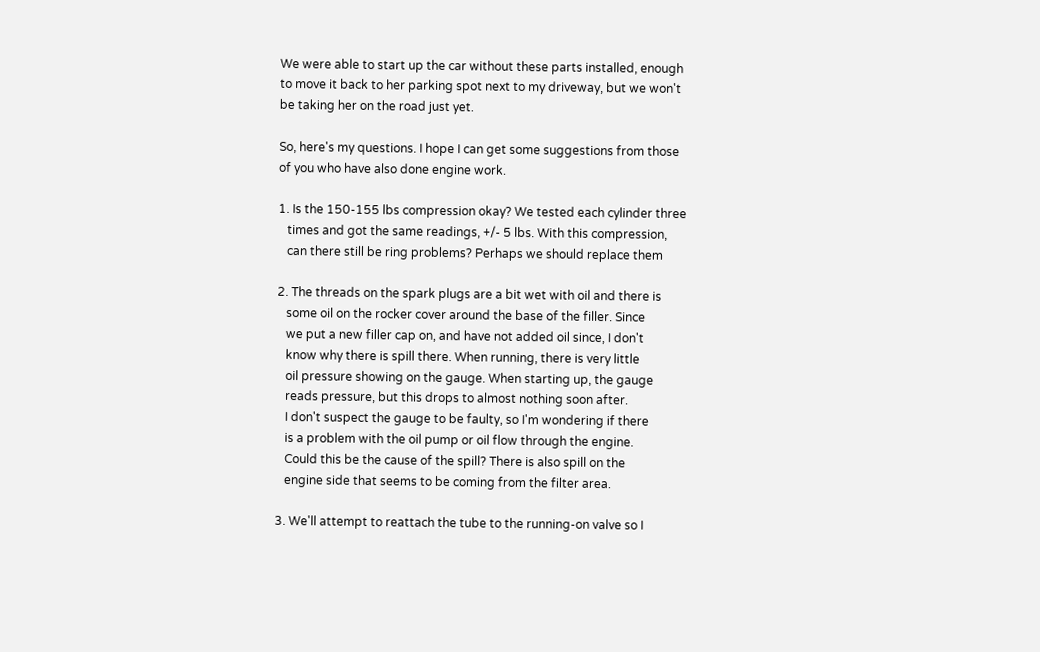We were able to start up the car without these parts installed, enough
to move it back to her parking spot next to my driveway, but we won't
be taking her on the road just yet.

So, here's my questions. I hope I can get some suggestions from those
of you who have also done engine work.

1. Is the 150-155 lbs compression okay? We tested each cylinder three
   times and got the same readings, +/- 5 lbs. With this compression,
   can there still be ring problems? Perhaps we should replace them

2. The threads on the spark plugs are a bit wet with oil and there is
   some oil on the rocker cover around the base of the filler. Since
   we put a new filler cap on, and have not added oil since, I don't
   know why there is spill there. When running, there is very little
   oil pressure showing on the gauge. When starting up, the gauge
   reads pressure, but this drops to almost nothing soon after.
   I don't suspect the gauge to be faulty, so I'm wondering if there
   is a problem with the oil pump or oil flow through the engine.
   Could this be the cause of the spill? There is also spill on the
   engine side that seems to be coming from the filter area.

3. We'll attempt to reattach the tube to the running-on valve so I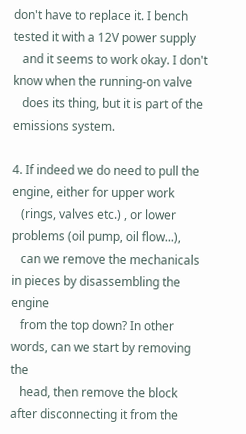don't have to replace it. I bench tested it with a 12V power supply
   and it seems to work okay. I don't know when the running-on valve
   does its thing, but it is part of the emissions system.

4. If indeed we do need to pull the engine, either for upper work
   (rings, valves etc.) , or lower problems (oil pump, oil flow...),
   can we remove the mechanicals in pieces by disassembling the engine
   from the top down? In other words, can we start by removing the
   head, then remove the block after disconnecting it from the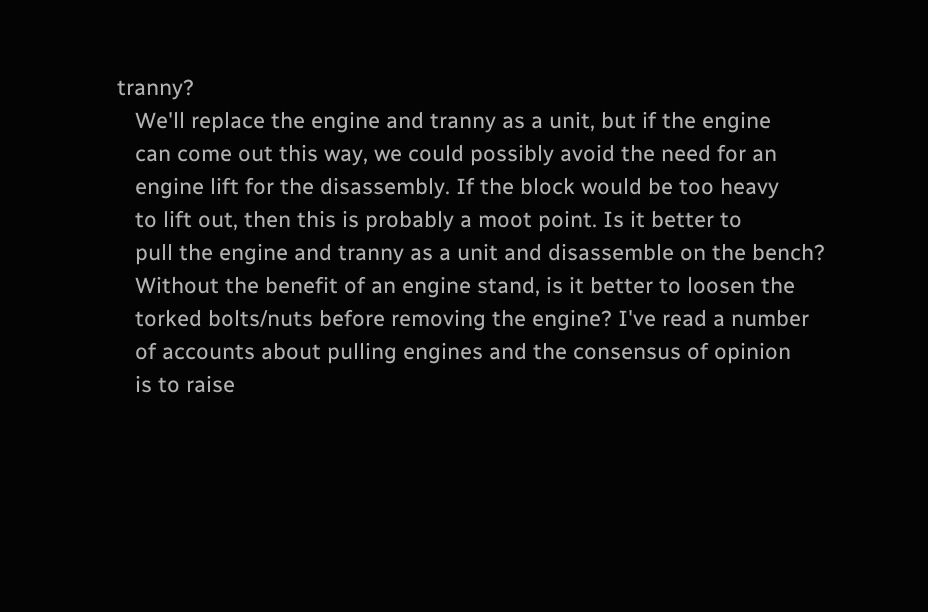tranny?
   We'll replace the engine and tranny as a unit, but if the engine
   can come out this way, we could possibly avoid the need for an
   engine lift for the disassembly. If the block would be too heavy
   to lift out, then this is probably a moot point. Is it better to
   pull the engine and tranny as a unit and disassemble on the bench?
   Without the benefit of an engine stand, is it better to loosen the
   torked bolts/nuts before removing the engine? I've read a number
   of accounts about pulling engines and the consensus of opinion
   is to raise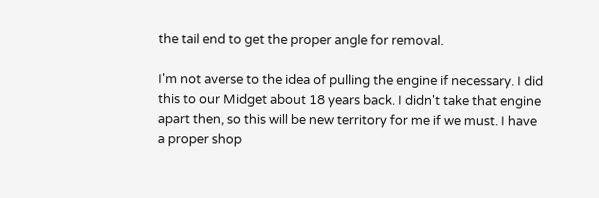the tail end to get the proper angle for removal.

I'm not averse to the idea of pulling the engine if necessary. I did
this to our Midget about 18 years back. I didn't take that engine
apart then, so this will be new territory for me if we must. I have
a proper shop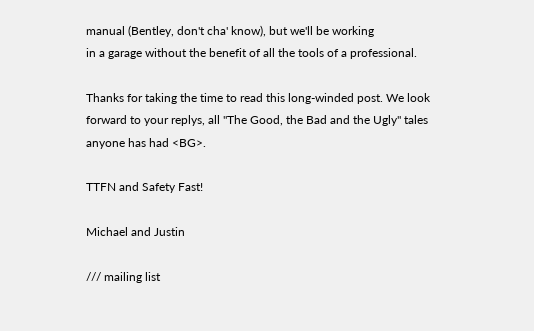manual (Bentley, don't cha' know), but we'll be working
in a garage without the benefit of all the tools of a professional.

Thanks for taking the time to read this long-winded post. We look
forward to your replys, all "The Good, the Bad and the Ugly" tales
anyone has had <BG>.

TTFN and Safety Fast!

Michael and Justin

/// mailing list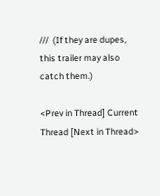///  (If they are dupes, this trailer may also catch them.)

<Prev in Thread] Current Thread [Next in Thread>